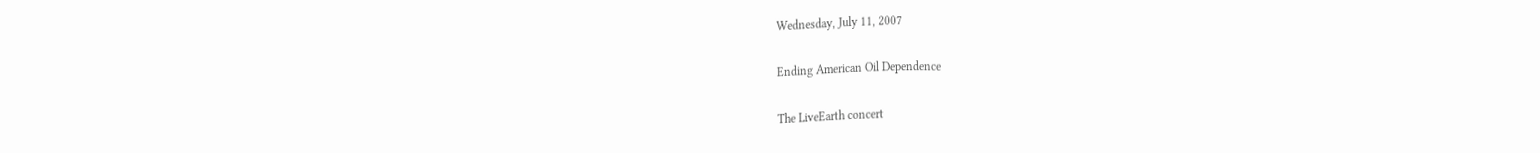Wednesday, July 11, 2007

Ending American Oil Dependence

The LiveEarth concert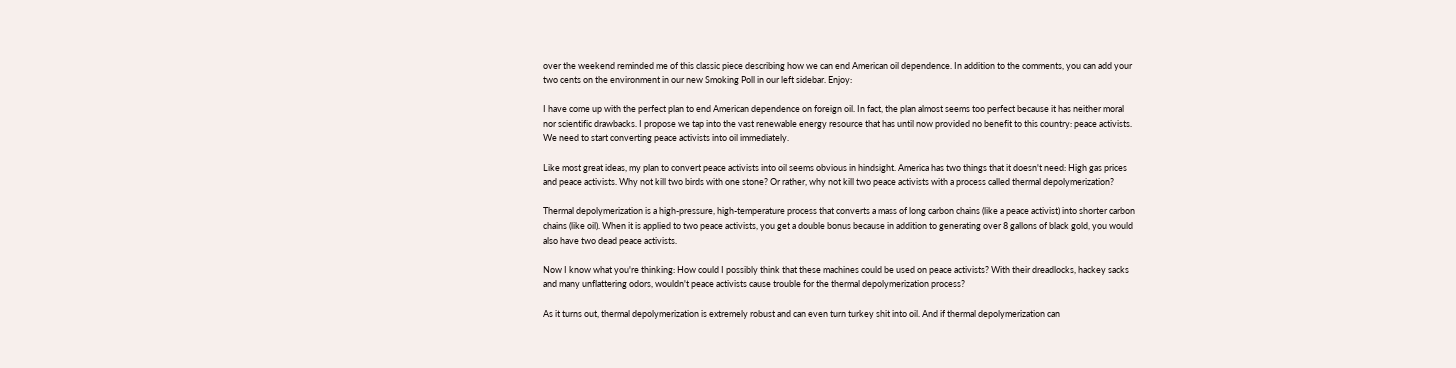over the weekend reminded me of this classic piece describing how we can end American oil dependence. In addition to the comments, you can add your two cents on the environment in our new Smoking Poll in our left sidebar. Enjoy:

I have come up with the perfect plan to end American dependence on foreign oil. In fact, the plan almost seems too perfect because it has neither moral nor scientific drawbacks. I propose we tap into the vast renewable energy resource that has until now provided no benefit to this country: peace activists. We need to start converting peace activists into oil immediately.

Like most great ideas, my plan to convert peace activists into oil seems obvious in hindsight. America has two things that it doesn't need: High gas prices and peace activists. Why not kill two birds with one stone? Or rather, why not kill two peace activists with a process called thermal depolymerization?

Thermal depolymerization is a high-pressure, high-temperature process that converts a mass of long carbon chains (like a peace activist) into shorter carbon chains (like oil). When it is applied to two peace activists, you get a double bonus because in addition to generating over 8 gallons of black gold, you would also have two dead peace activists.

Now I know what you're thinking: How could I possibly think that these machines could be used on peace activists? With their dreadlocks, hackey sacks and many unflattering odors, wouldn't peace activists cause trouble for the thermal depolymerization process?

As it turns out, thermal depolymerization is extremely robust and can even turn turkey shit into oil. And if thermal depolymerization can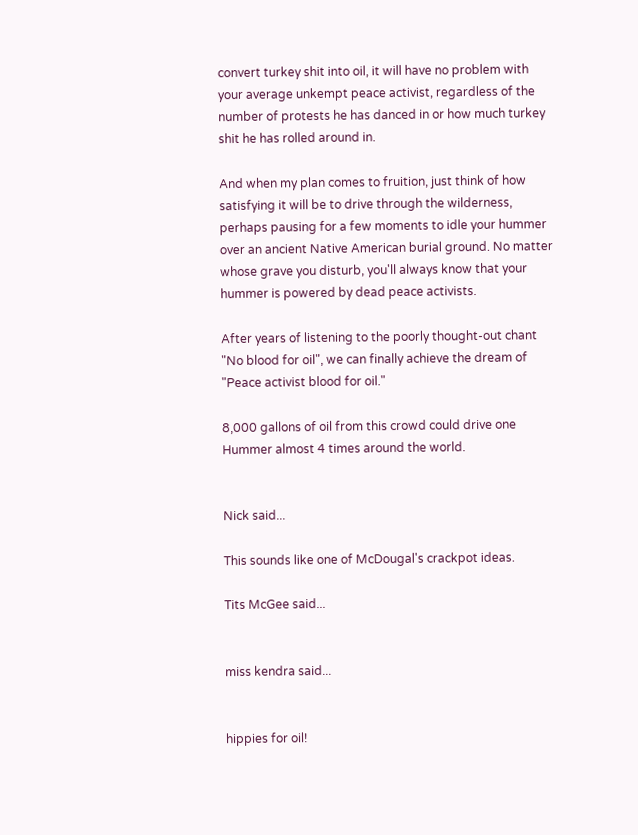convert turkey shit into oil, it will have no problem with your average unkempt peace activist, regardless of the number of protests he has danced in or how much turkey shit he has rolled around in.

And when my plan comes to fruition, just think of how satisfying it will be to drive through the wilderness, perhaps pausing for a few moments to idle your hummer over an ancient Native American burial ground. No matter whose grave you disturb, you'll always know that your hummer is powered by dead peace activists.

After years of listening to the poorly thought-out chant "No blood for oil", we can finally achieve the dream of "Peace activist blood for oil."

8,000 gallons of oil from this crowd could drive one Hummer almost 4 times around the world.


Nick said...

This sounds like one of McDougal's crackpot ideas.

Tits McGee said...


miss kendra said...


hippies for oil!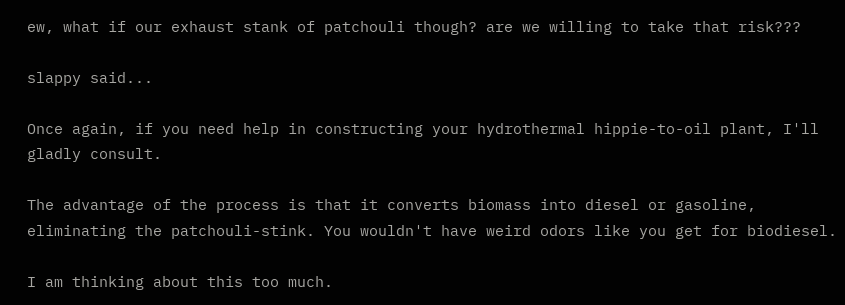ew, what if our exhaust stank of patchouli though? are we willing to take that risk???

slappy said...

Once again, if you need help in constructing your hydrothermal hippie-to-oil plant, I'll gladly consult.

The advantage of the process is that it converts biomass into diesel or gasoline, eliminating the patchouli-stink. You wouldn't have weird odors like you get for biodiesel.

I am thinking about this too much.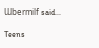Ɯbermilf said...

Teens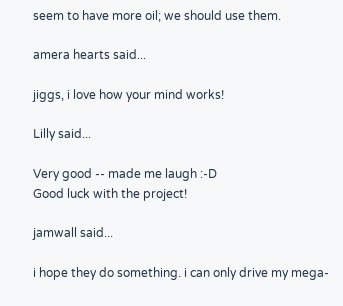seem to have more oil; we should use them.

amera hearts said...

jiggs, i love how your mind works!

Lilly said...

Very good -- made me laugh :-D
Good luck with the project!

jamwall said...

i hope they do something. i can only drive my mega-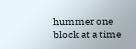hummer one block at a time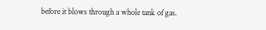before it blows through a whole tank of gas.